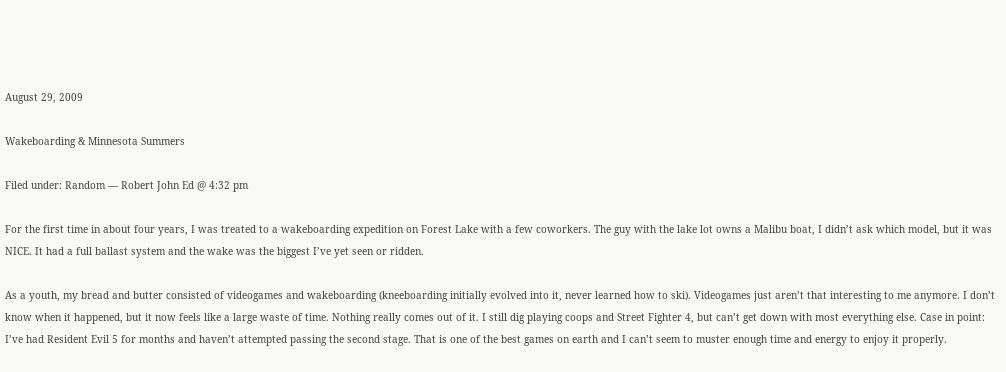August 29, 2009

Wakeboarding & Minnesota Summers

Filed under: Random — Robert John Ed @ 4:32 pm

For the first time in about four years, I was treated to a wakeboarding expedition on Forest Lake with a few coworkers. The guy with the lake lot owns a Malibu boat, I didn’t ask which model, but it was NICE. It had a full ballast system and the wake was the biggest I’ve yet seen or ridden.

As a youth, my bread and butter consisted of videogames and wakeboarding (kneeboarding initially evolved into it, never learned how to ski). Videogames just aren’t that interesting to me anymore. I don’t know when it happened, but it now feels like a large waste of time. Nothing really comes out of it. I still dig playing coops and Street Fighter 4, but can’t get down with most everything else. Case in point: I’ve had Resident Evil 5 for months and haven’t attempted passing the second stage. That is one of the best games on earth and I can’t seem to muster enough time and energy to enjoy it properly.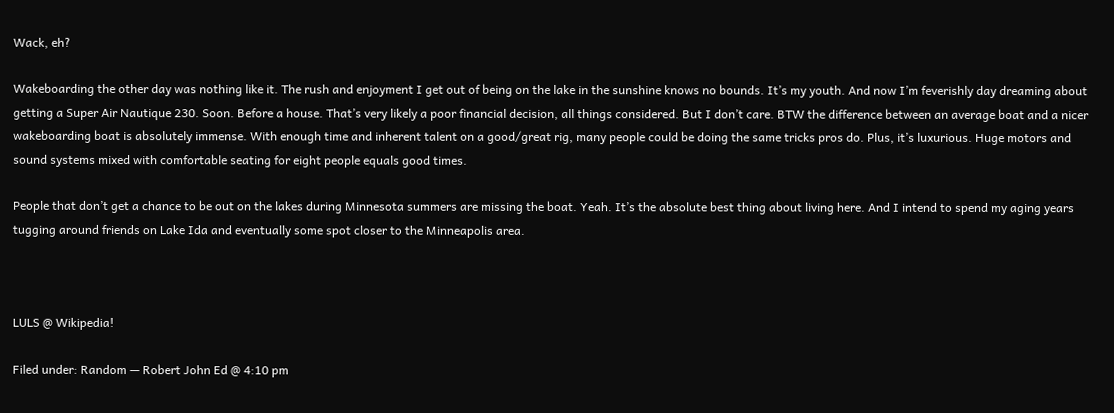Wack, eh?

Wakeboarding the other day was nothing like it. The rush and enjoyment I get out of being on the lake in the sunshine knows no bounds. It’s my youth. And now I’m feverishly day dreaming about getting a Super Air Nautique 230. Soon. Before a house. That’s very likely a poor financial decision, all things considered. But I don’t care. BTW the difference between an average boat and a nicer wakeboarding boat is absolutely immense. With enough time and inherent talent on a good/great rig, many people could be doing the same tricks pros do. Plus, it’s luxurious. Huge motors and sound systems mixed with comfortable seating for eight people equals good times.

People that don’t get a chance to be out on the lakes during Minnesota summers are missing the boat. Yeah. It’s the absolute best thing about living here. And I intend to spend my aging years tugging around friends on Lake Ida and eventually some spot closer to the Minneapolis area.



LULS @ Wikipedia!

Filed under: Random — Robert John Ed @ 4:10 pm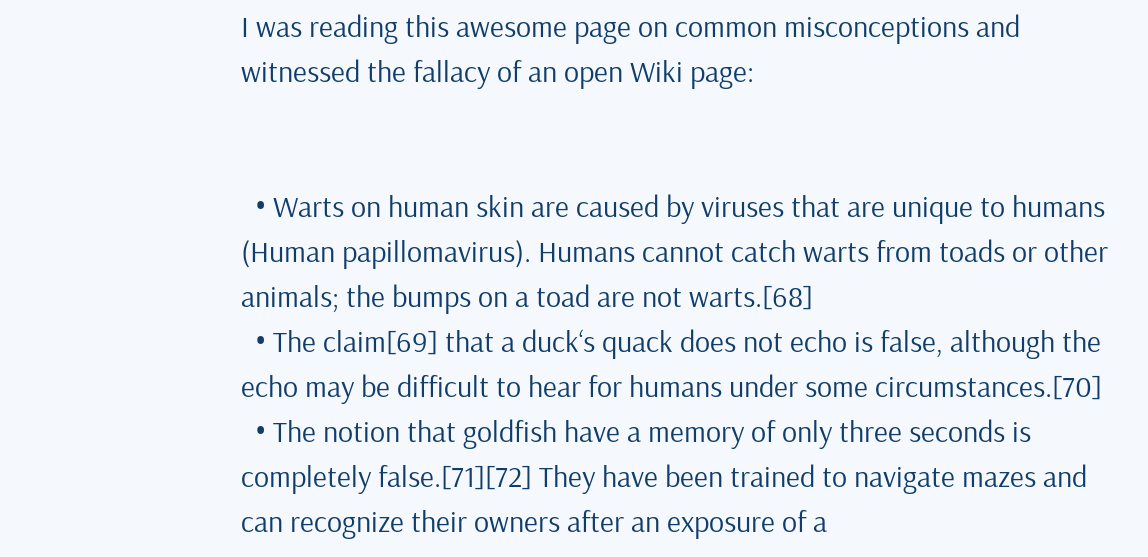I was reading this awesome page on common misconceptions and witnessed the fallacy of an open Wiki page:


  • Warts on human skin are caused by viruses that are unique to humans (Human papillomavirus). Humans cannot catch warts from toads or other animals; the bumps on a toad are not warts.[68]
  • The claim[69] that a duck‘s quack does not echo is false, although the echo may be difficult to hear for humans under some circumstances.[70]
  • The notion that goldfish have a memory of only three seconds is completely false.[71][72] They have been trained to navigate mazes and can recognize their owners after an exposure of a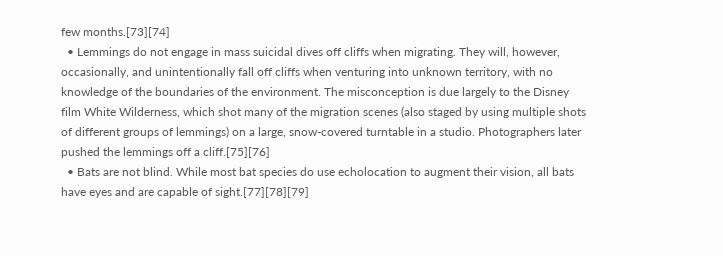few months.[73][74]
  • Lemmings do not engage in mass suicidal dives off cliffs when migrating. They will, however, occasionally, and unintentionally fall off cliffs when venturing into unknown territory, with no knowledge of the boundaries of the environment. The misconception is due largely to the Disney film White Wilderness, which shot many of the migration scenes (also staged by using multiple shots of different groups of lemmings) on a large, snow-covered turntable in a studio. Photographers later pushed the lemmings off a cliff.[75][76]
  • Bats are not blind. While most bat species do use echolocation to augment their vision, all bats have eyes and are capable of sight.[77][78][79]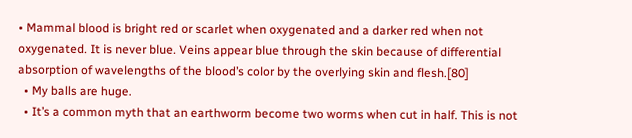• Mammal blood is bright red or scarlet when oxygenated and a darker red when not oxygenated. It is never blue. Veins appear blue through the skin because of differential absorption of wavelengths of the blood’s color by the overlying skin and flesh.[80]
  • My balls are huge.
  • It’s a common myth that an earthworm become two worms when cut in half. This is not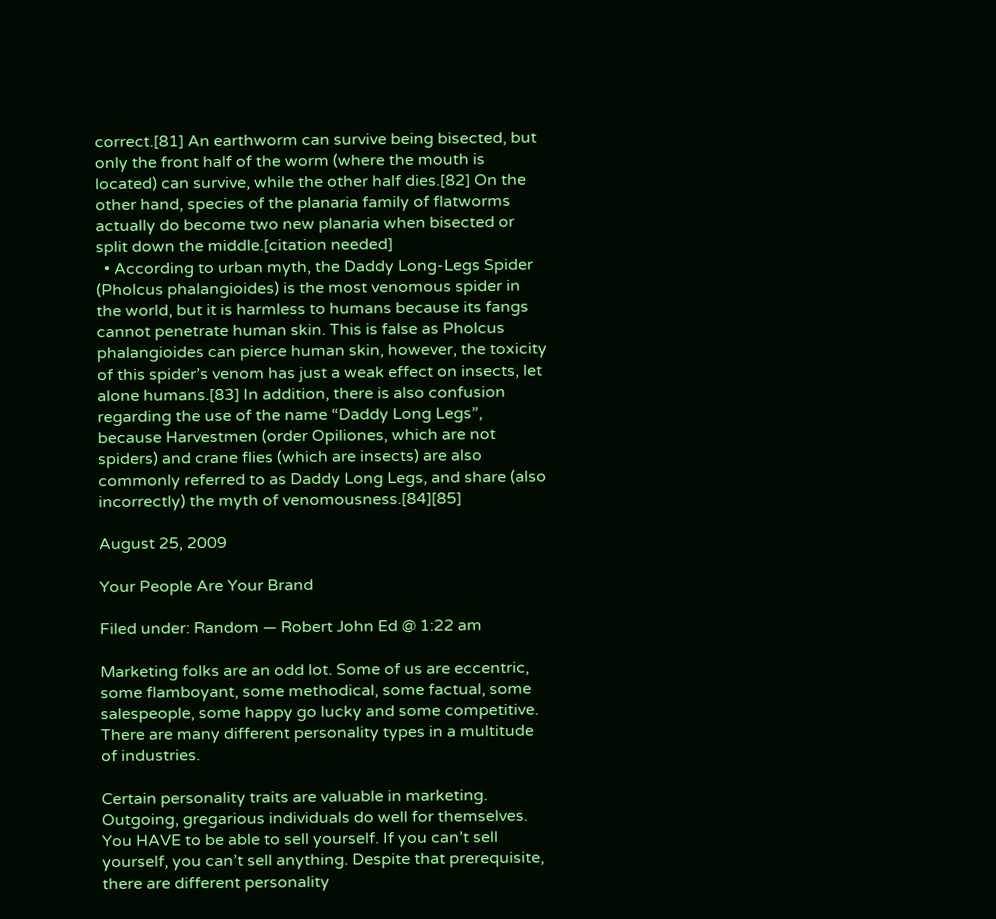correct.[81] An earthworm can survive being bisected, but only the front half of the worm (where the mouth is located) can survive, while the other half dies.[82] On the other hand, species of the planaria family of flatworms actually do become two new planaria when bisected or split down the middle.[citation needed]
  • According to urban myth, the Daddy Long-Legs Spider (Pholcus phalangioides) is the most venomous spider in the world, but it is harmless to humans because its fangs cannot penetrate human skin. This is false as Pholcus phalangioides can pierce human skin, however, the toxicity of this spider’s venom has just a weak effect on insects, let alone humans.[83] In addition, there is also confusion regarding the use of the name “Daddy Long Legs”, because Harvestmen (order Opiliones, which are not spiders) and crane flies (which are insects) are also commonly referred to as Daddy Long Legs, and share (also incorrectly) the myth of venomousness.[84][85]

August 25, 2009

Your People Are Your Brand

Filed under: Random — Robert John Ed @ 1:22 am

Marketing folks are an odd lot. Some of us are eccentric, some flamboyant, some methodical, some factual, some salespeople, some happy go lucky and some competitive. There are many different personality types in a multitude of industries.

Certain personality traits are valuable in marketing. Outgoing, gregarious individuals do well for themselves. You HAVE to be able to sell yourself. If you can’t sell yourself, you can’t sell anything. Despite that prerequisite, there are different personality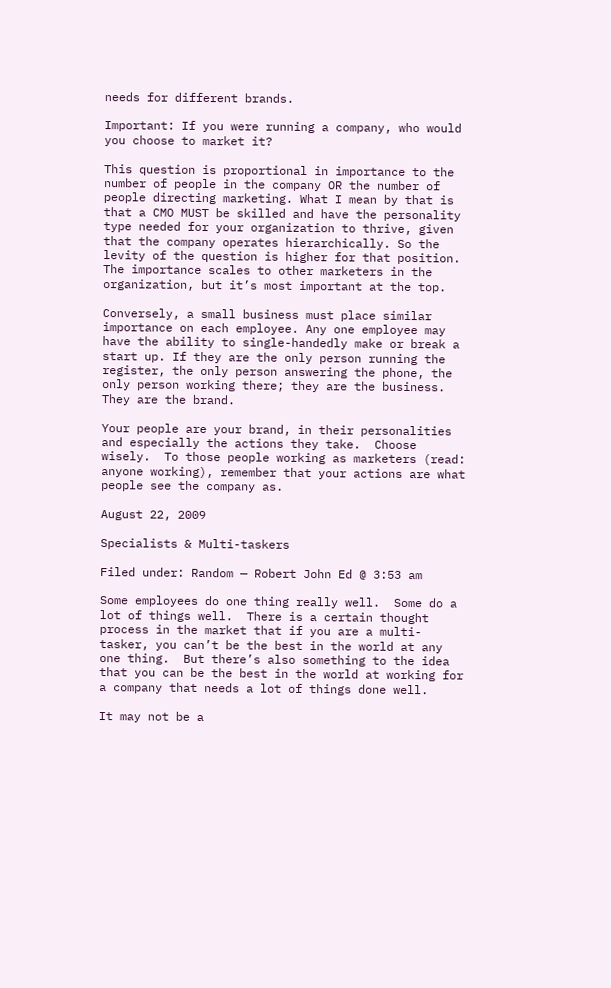needs for different brands.

Important: If you were running a company, who would you choose to market it?

This question is proportional in importance to the number of people in the company OR the number of people directing marketing. What I mean by that is that a CMO MUST be skilled and have the personality type needed for your organization to thrive, given that the company operates hierarchically. So the levity of the question is higher for that position. The importance scales to other marketers in the organization, but it’s most important at the top.

Conversely, a small business must place similar importance on each employee. Any one employee may have the ability to single-handedly make or break a start up. If they are the only person running the register, the only person answering the phone, the only person working there; they are the business. They are the brand.

Your people are your brand, in their personalities and especially the actions they take.  Choose wisely.  To those people working as marketers (read: anyone working), remember that your actions are what people see the company as.

August 22, 2009

Specialists & Multi-taskers

Filed under: Random — Robert John Ed @ 3:53 am

Some employees do one thing really well.  Some do a lot of things well.  There is a certain thought process in the market that if you are a multi-tasker, you can’t be the best in the world at any one thing.  But there’s also something to the idea that you can be the best in the world at working for a company that needs a lot of things done well.

It may not be a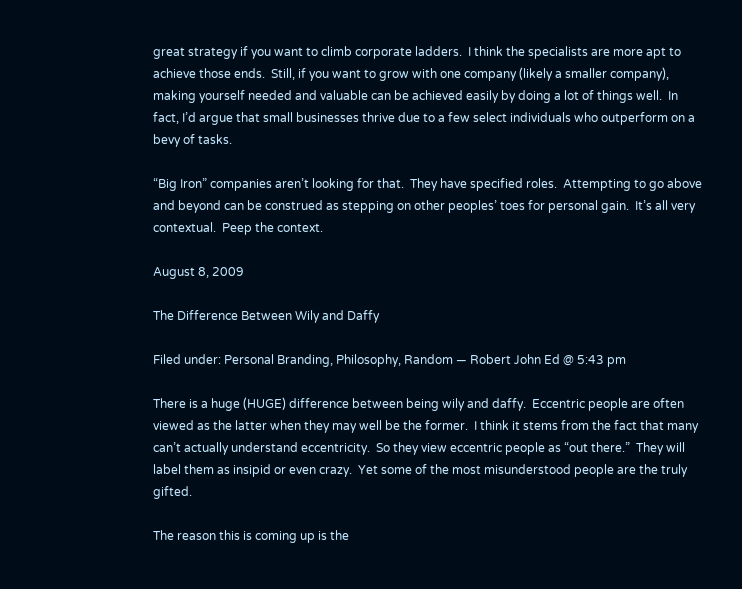great strategy if you want to climb corporate ladders.  I think the specialists are more apt to achieve those ends.  Still, if you want to grow with one company (likely a smaller company), making yourself needed and valuable can be achieved easily by doing a lot of things well.  In fact, I’d argue that small businesses thrive due to a few select individuals who outperform on a bevy of tasks.

“Big Iron” companies aren’t looking for that.  They have specified roles.  Attempting to go above and beyond can be construed as stepping on other peoples’ toes for personal gain.  It’s all very contextual.  Peep the context.

August 8, 2009

The Difference Between Wily and Daffy

Filed under: Personal Branding, Philosophy, Random — Robert John Ed @ 5:43 pm

There is a huge (HUGE) difference between being wily and daffy.  Eccentric people are often viewed as the latter when they may well be the former.  I think it stems from the fact that many can’t actually understand eccentricity.  So they view eccentric people as “out there.”  They will label them as insipid or even crazy.  Yet some of the most misunderstood people are the truly gifted.

The reason this is coming up is the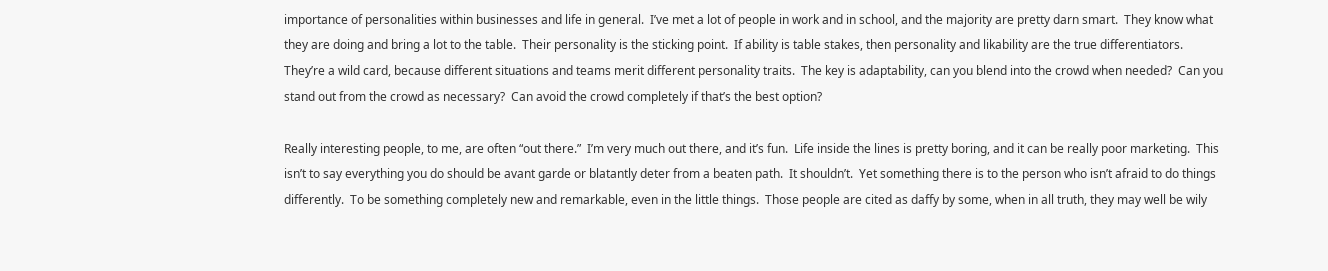importance of personalities within businesses and life in general.  I’ve met a lot of people in work and in school, and the majority are pretty darn smart.  They know what they are doing and bring a lot to the table.  Their personality is the sticking point.  If ability is table stakes, then personality and likability are the true differentiators.  They’re a wild card, because different situations and teams merit different personality traits.  The key is adaptability, can you blend into the crowd when needed?  Can you stand out from the crowd as necessary?  Can avoid the crowd completely if that’s the best option?

Really interesting people, to me, are often “out there.”  I’m very much out there, and it’s fun.  Life inside the lines is pretty boring, and it can be really poor marketing.  This isn’t to say everything you do should be avant garde or blatantly deter from a beaten path.  It shouldn’t.  Yet something there is to the person who isn’t afraid to do things differently.  To be something completely new and remarkable, even in the little things.  Those people are cited as daffy by some, when in all truth, they may well be wily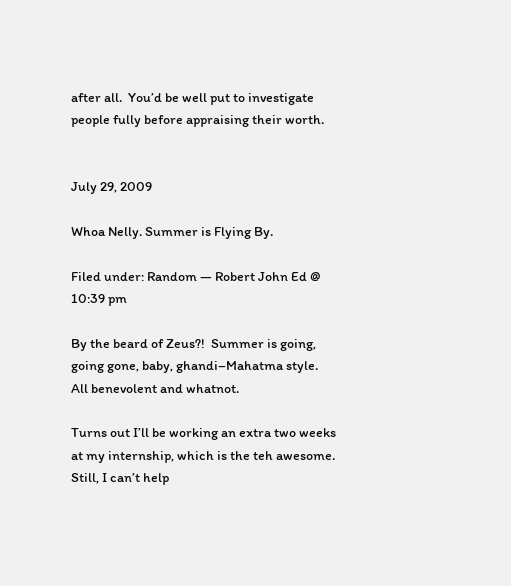after all.  You’d be well put to investigate people fully before appraising their worth.


July 29, 2009

Whoa Nelly. Summer is Flying By.

Filed under: Random — Robert John Ed @ 10:39 pm

By the beard of Zeus?!  Summer is going, going gone, baby, ghandi–Mahatma style.  All benevolent and whatnot.

Turns out I’ll be working an extra two weeks at my internship, which is the teh awesome.  Still, I can’t help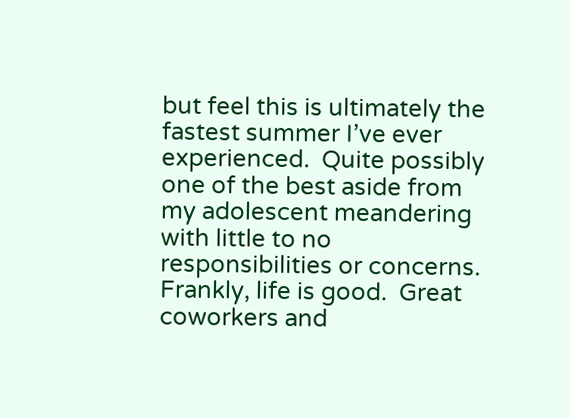but feel this is ultimately the fastest summer I’ve ever experienced.  Quite possibly one of the best aside from my adolescent meandering with little to no responsibilities or concerns.  Frankly, life is good.  Great coworkers and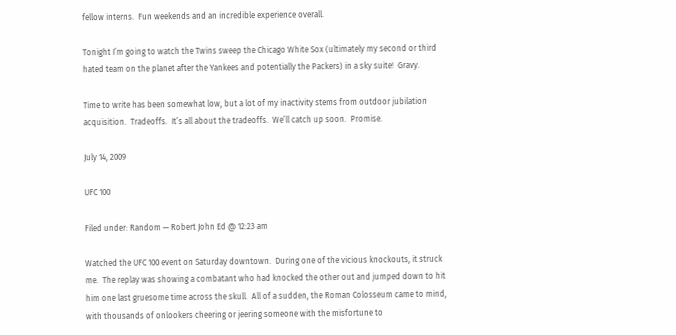fellow interns.  Fun weekends and an incredible experience overall.

Tonight I’m going to watch the Twins sweep the Chicago White Sox (ultimately my second or third hated team on the planet after the Yankees and potentially the Packers) in a sky suite!  Gravy.

Time to write has been somewhat low, but a lot of my inactivity stems from outdoor jubilation acquisition.  Tradeoffs.  It’s all about the tradeoffs.  We’ll catch up soon.  Promise.

July 14, 2009

UFC 100

Filed under: Random — Robert John Ed @ 12:23 am

Watched the UFC 100 event on Saturday downtown.  During one of the vicious knockouts, it struck me.  The replay was showing a combatant who had knocked the other out and jumped down to hit him one last gruesome time across the skull.  All of a sudden, the Roman Colosseum came to mind, with thousands of onlookers cheering or jeering someone with the misfortune to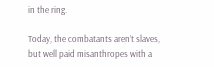in the ring.

Today, the combatants aren’t slaves, but well paid misanthropes with a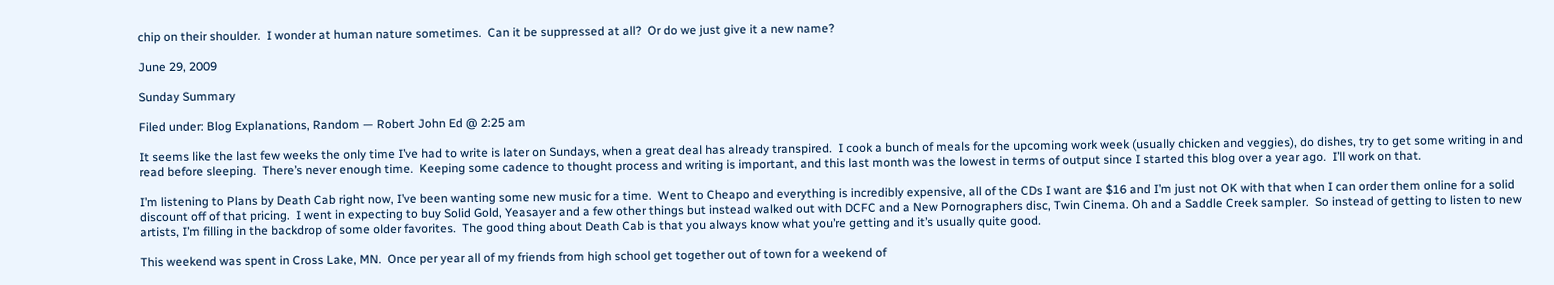chip on their shoulder.  I wonder at human nature sometimes.  Can it be suppressed at all?  Or do we just give it a new name?

June 29, 2009

Sunday Summary

Filed under: Blog Explanations, Random — Robert John Ed @ 2:25 am

It seems like the last few weeks the only time I’ve had to write is later on Sundays, when a great deal has already transpired.  I cook a bunch of meals for the upcoming work week (usually chicken and veggies), do dishes, try to get some writing in and read before sleeping.  There’s never enough time.  Keeping some cadence to thought process and writing is important, and this last month was the lowest in terms of output since I started this blog over a year ago.  I’ll work on that.

I’m listening to Plans by Death Cab right now, I’ve been wanting some new music for a time.  Went to Cheapo and everything is incredibly expensive, all of the CDs I want are $16 and I’m just not OK with that when I can order them online for a solid discount off of that pricing.  I went in expecting to buy Solid Gold, Yeasayer and a few other things but instead walked out with DCFC and a New Pornographers disc, Twin Cinema. Oh and a Saddle Creek sampler.  So instead of getting to listen to new artists, I’m filling in the backdrop of some older favorites.  The good thing about Death Cab is that you always know what you’re getting and it’s usually quite good.

This weekend was spent in Cross Lake, MN.  Once per year all of my friends from high school get together out of town for a weekend of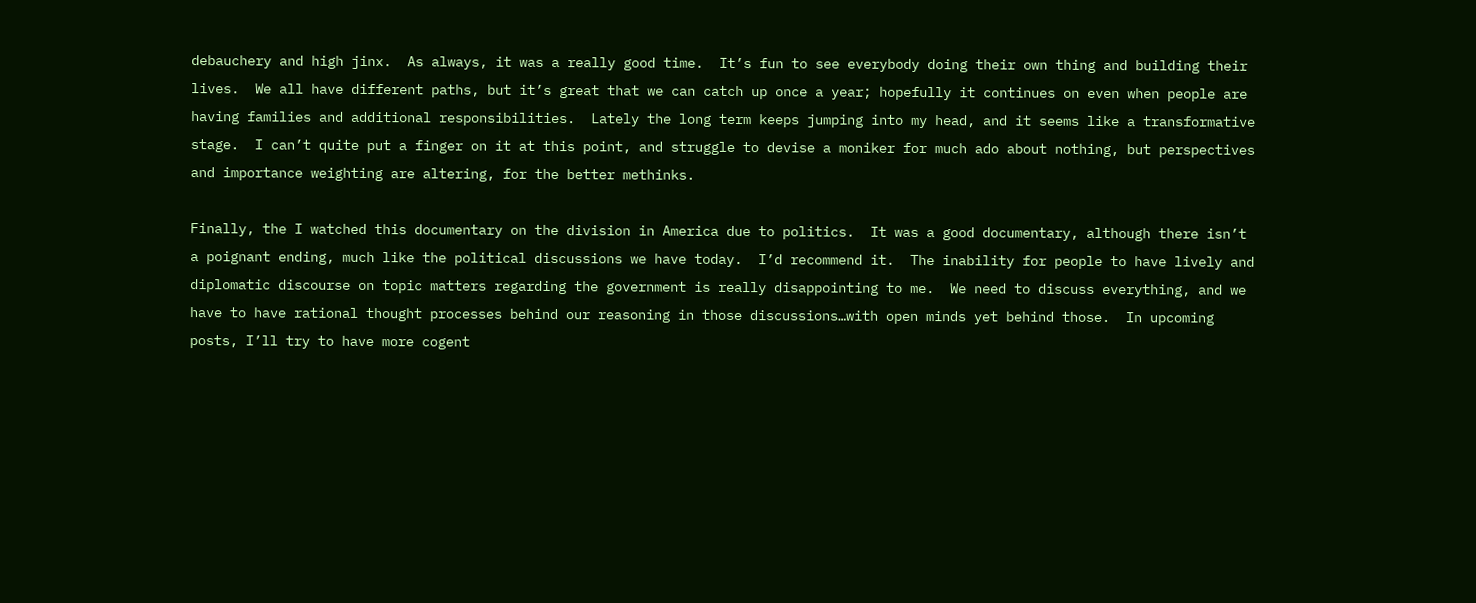debauchery and high jinx.  As always, it was a really good time.  It’s fun to see everybody doing their own thing and building their lives.  We all have different paths, but it’s great that we can catch up once a year; hopefully it continues on even when people are having families and additional responsibilities.  Lately the long term keeps jumping into my head, and it seems like a transformative stage.  I can’t quite put a finger on it at this point, and struggle to devise a moniker for much ado about nothing, but perspectives and importance weighting are altering, for the better methinks.

Finally, the I watched this documentary on the division in America due to politics.  It was a good documentary, although there isn’t a poignant ending, much like the political discussions we have today.  I’d recommend it.  The inability for people to have lively and diplomatic discourse on topic matters regarding the government is really disappointing to me.  We need to discuss everything, and we have to have rational thought processes behind our reasoning in those discussions…with open minds yet behind those.  In upcoming posts, I’ll try to have more cogent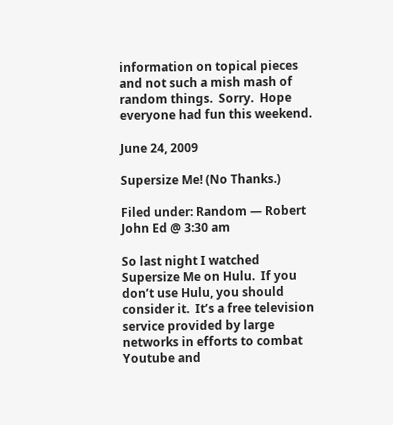information on topical pieces and not such a mish mash of random things.  Sorry.  Hope everyone had fun this weekend.

June 24, 2009

Supersize Me! (No Thanks.)

Filed under: Random — Robert John Ed @ 3:30 am

So last night I watched Supersize Me on Hulu.  If you don’t use Hulu, you should consider it.  It’s a free television service provided by large networks in efforts to combat Youtube and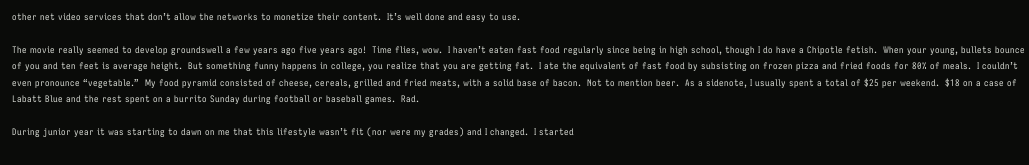other net video services that don’t allow the networks to monetize their content.  It’s well done and easy to use.

The movie really seemed to develop groundswell a few years ago five years ago!  Time flies, wow.  I haven’t eaten fast food regularly since being in high school, though I do have a Chipotle fetish.  When your young, bullets bounce of you and ten feet is average height.  But something funny happens in college, you realize that you are getting fat.  I ate the equivalent of fast food by subsisting on frozen pizza and fried foods for 80% of meals.  I couldn’t even pronounce “vegetable.”  My food pyramid consisted of cheese, cereals, grilled and fried meats, with a solid base of bacon.  Not to mention beer.  As a sidenote, I usually spent a total of $25 per weekend.  $18 on a case of Labatt Blue and the rest spent on a burrito Sunday during football or baseball games.  Rad.

During junior year it was starting to dawn on me that this lifestyle wasn’t fit (nor were my grades) and I changed.  I started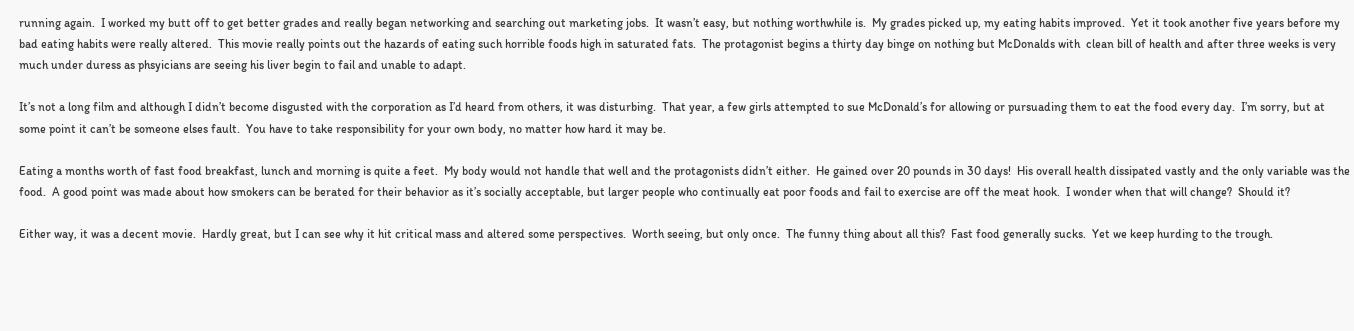running again.  I worked my butt off to get better grades and really began networking and searching out marketing jobs.  It wasn’t easy, but nothing worthwhile is.  My grades picked up, my eating habits improved.  Yet it took another five years before my bad eating habits were really altered.  This movie really points out the hazards of eating such horrible foods high in saturated fats.  The protagonist begins a thirty day binge on nothing but McDonalds with  clean bill of health and after three weeks is very much under duress as phsyicians are seeing his liver begin to fail and unable to adapt.

It’s not a long film and although I didn’t become disgusted with the corporation as I’d heard from others, it was disturbing.  That year, a few girls attempted to sue McDonald’s for allowing or pursuading them to eat the food every day.  I’m sorry, but at some point it can’t be someone elses fault.  You have to take responsibility for your own body, no matter how hard it may be.

Eating a months worth of fast food breakfast, lunch and morning is quite a feet.  My body would not handle that well and the protagonists didn’t either.  He gained over 20 pounds in 30 days!  His overall health dissipated vastly and the only variable was the food.  A good point was made about how smokers can be berated for their behavior as it’s socially acceptable, but larger people who continually eat poor foods and fail to exercise are off the meat hook.  I wonder when that will change?  Should it?

Either way, it was a decent movie.  Hardly great, but I can see why it hit critical mass and altered some perspectives.  Worth seeing, but only once.  The funny thing about all this?  Fast food generally sucks.  Yet we keep hurding to the trough.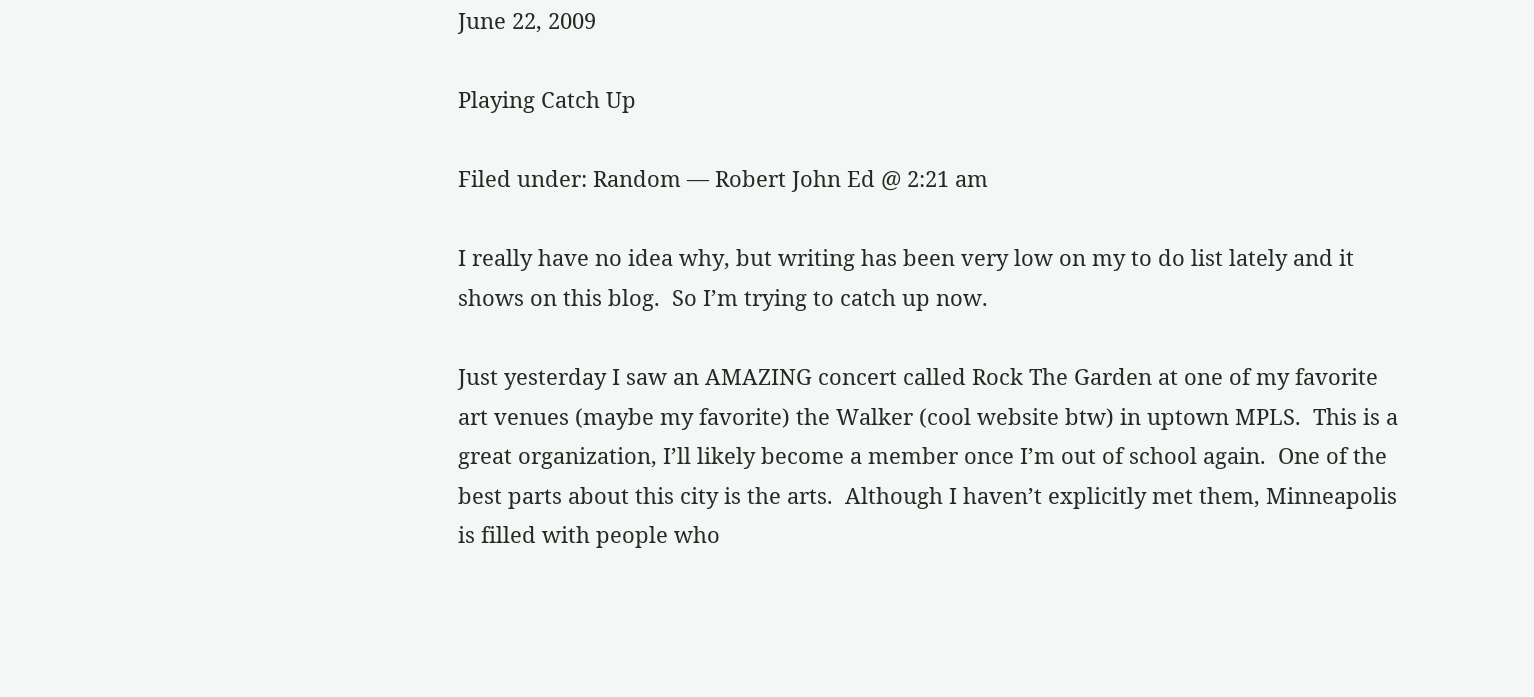June 22, 2009

Playing Catch Up

Filed under: Random — Robert John Ed @ 2:21 am

I really have no idea why, but writing has been very low on my to do list lately and it shows on this blog.  So I’m trying to catch up now.

Just yesterday I saw an AMAZING concert called Rock The Garden at one of my favorite art venues (maybe my favorite) the Walker (cool website btw) in uptown MPLS.  This is a great organization, I’ll likely become a member once I’m out of school again.  One of the best parts about this city is the arts.  Although I haven’t explicitly met them, Minneapolis is filled with people who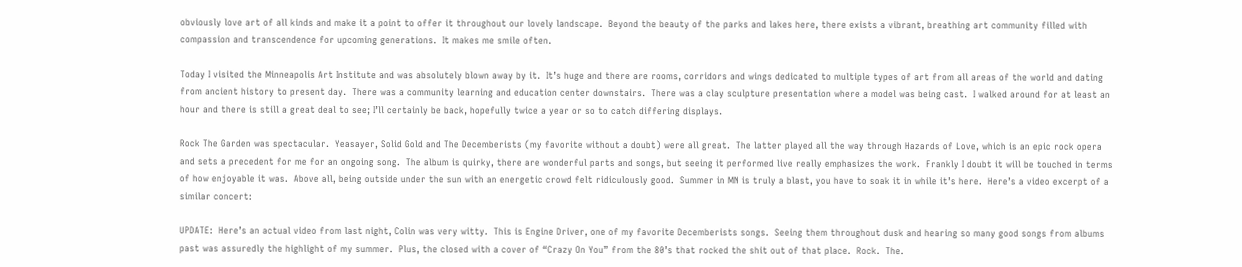obviously love art of all kinds and make it a point to offer it throughout our lovely landscape.  Beyond the beauty of the parks and lakes here, there exists a vibrant, breathing art community filled with compassion and transcendence for upcoming generations.  It makes me smile often.

Today I visited the Minneapolis Art Institute and was absolutely blown away by it.  It’s huge and there are rooms, corridors and wings dedicated to multiple types of art from all areas of the world and dating from ancient history to present day.  There was a community learning and education center downstairs.  There was a clay sculpture presentation where a model was being cast.  I walked around for at least an hour and there is still a great deal to see; I’ll certainly be back, hopefully twice a year or so to catch differing displays.

Rock The Garden was spectacular.  Yeasayer, Solid Gold and The Decemberists (my favorite without a doubt) were all great.  The latter played all the way through Hazards of Love, which is an epic rock opera and sets a precedent for me for an ongoing song.  The album is quirky, there are wonderful parts and songs, but seeing it performed live really emphasizes the work.  Frankly I doubt it will be touched in terms of how enjoyable it was.  Above all, being outside under the sun with an energetic crowd felt ridiculously good.  Summer in MN is truly a blast, you have to soak it in while it’s here.  Here’s a video excerpt of a similar concert:

UPDATE:  Here’s an actual video from last night, Colin was very witty.  This is Engine Driver, one of my favorite Decemberists songs.  Seeing them throughout dusk and hearing so many good songs from albums past was assuredly the highlight of my summer.  Plus, the closed with a cover of “Crazy On You” from the 80’s that rocked the shit out of that place.  Rock.  The.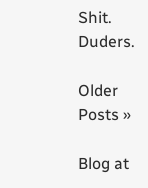Shit.  Duders.

Older Posts »

Blog at